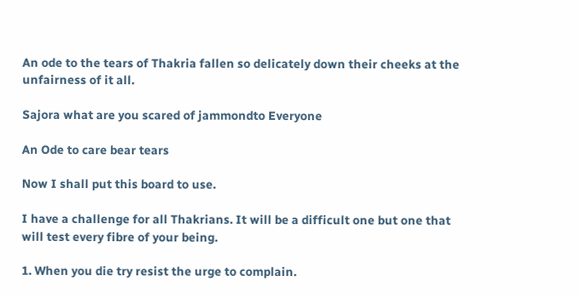An ode to the tears of Thakria fallen so delicately down their cheeks at the unfairness of it all.

Sajora what are you scared of jammondto Everyone

An Ode to care bear tears

Now I shall put this board to use.

I have a challenge for all Thakrians. It will be a difficult one but one that will test every fibre of your being.

1. When you die try resist the urge to complain.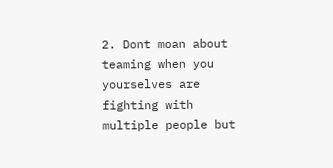2. Dont moan about teaming when you yourselves are fighting with multiple people but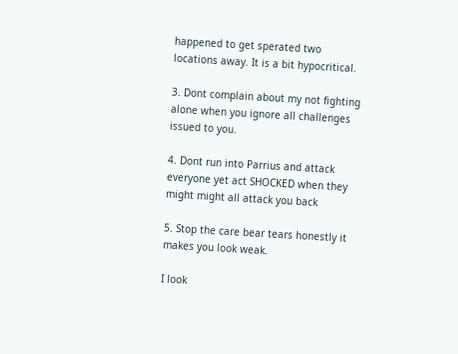happened to get sperated two locations away. It is a bit hypocritical.

3. Dont complain about my not fighting alone when you ignore all challenges issued to you.

4. Dont run into Parrius and attack everyone yet act SHOCKED when they might might all attack you back

5. Stop the care bear tears honestly it makes you look weak.

I look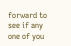forward to see if any one of you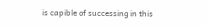is capible of successing in this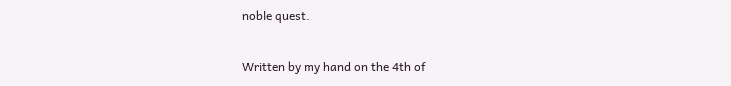noble quest.

Written by my hand on the 4th of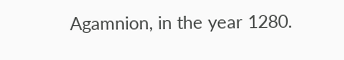Agamnion, in the year 1280.